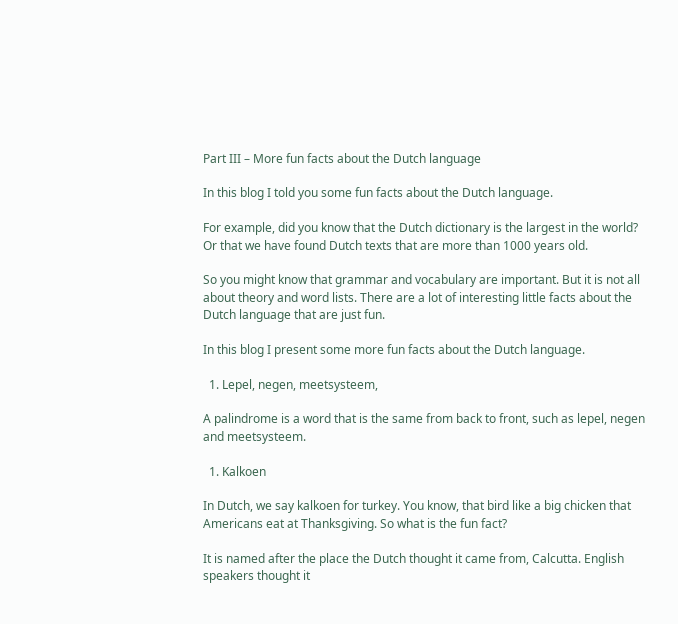Part III – More fun facts about the Dutch language

In this blog I told you some fun facts about the Dutch language.

For example, did you know that the Dutch dictionary is the largest in the world? Or that we have found Dutch texts that are more than 1000 years old.

So you might know that grammar and vocabulary are important. But it is not all about theory and word lists. There are a lot of interesting little facts about the Dutch language that are just fun.

In this blog I present some more fun facts about the Dutch language.

  1. Lepel, negen, meetsysteem,

A palindrome is a word that is the same from back to front, such as lepel, negen and meetsysteem.

  1. Kalkoen

In Dutch, we say kalkoen for turkey. You know, that bird like a big chicken that Americans eat at Thanksgiving. So what is the fun fact?

It is named after the place the Dutch thought it came from, Calcutta. English speakers thought it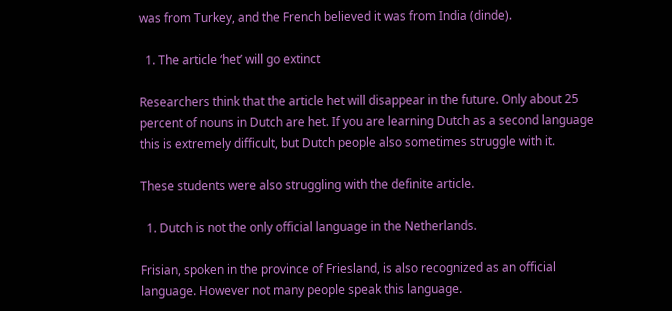was from Turkey, and the French believed it was from India (dinde).

  1. The article ‘het’ will go extinct

Researchers think that the article het will disappear in the future. Only about 25 percent of nouns in Dutch are het. If you are learning Dutch as a second language this is extremely difficult, but Dutch people also sometimes struggle with it.

These students were also struggling with the definite article.

  1. Dutch is not the only official language in the Netherlands.

Frisian, spoken in the province of Friesland, is also recognized as an official language. However not many people speak this language.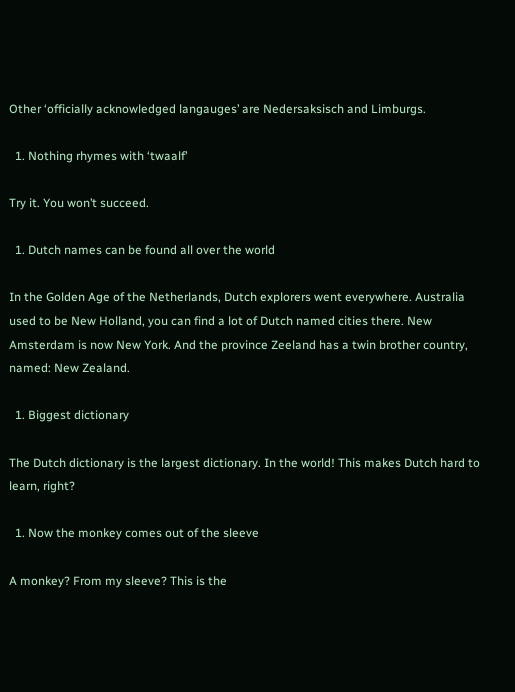Other ‘officially acknowledged langauges’ are Nedersaksisch and Limburgs.

  1. Nothing rhymes with ‘twaalf’

Try it. You won’t succeed.

  1. Dutch names can be found all over the world

In the Golden Age of the Netherlands, Dutch explorers went everywhere. Australia used to be New Holland, you can find a lot of Dutch named cities there. New Amsterdam is now New York. And the province Zeeland has a twin brother country, named: New Zealand.

  1. Biggest dictionary

The Dutch dictionary is the largest dictionary. In the world! This makes Dutch hard to learn, right?

  1. Now the monkey comes out of the sleeve

A monkey? From my sleeve? This is the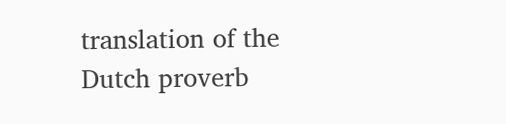translation of the Dutch proverb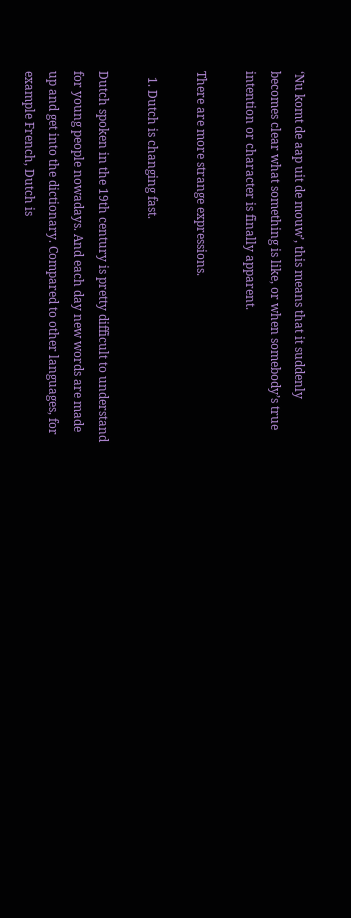‘Nu komt de aap uit de mouw’, this means that it suddenly becomes clear what something is like, or when somebody’s true intention or character is finally apparent.

There are more strange expressions.

  1. Dutch is changing fast.

Dutch spoken in the 19th century is pretty difficult to understand for young people nowadays. And each day new words are made up and get into the dictionary. Compared to other languages, for example French, Dutch is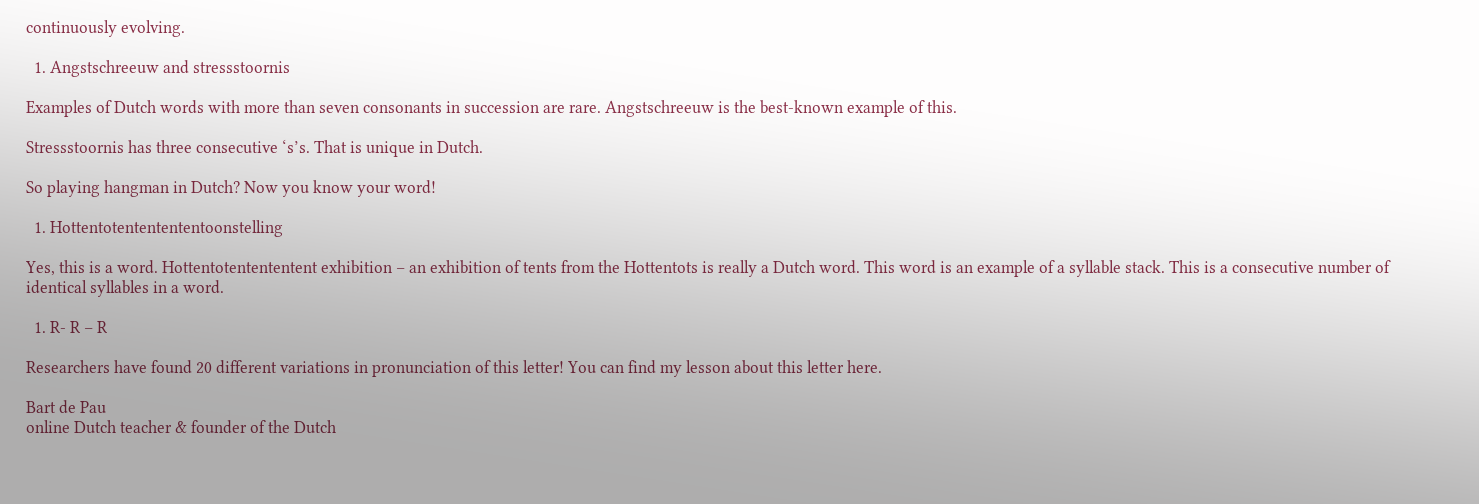continuously evolving.

  1. Angstschreeuw and stressstoornis

Examples of Dutch words with more than seven consonants in succession are rare. Angstschreeuw is the best-known example of this.

Stressstoornis has three consecutive ‘s’s. That is unique in Dutch.

So playing hangman in Dutch? Now you know your word!

  1. Hottentotententententoonstelling

Yes, this is a word. Hottentotentententent exhibition – an exhibition of tents from the Hottentots is really a Dutch word. This word is an example of a syllable stack. This is a consecutive number of identical syllables in a word.

  1. R- R – R

Researchers have found 20 different variations in pronunciation of this letter! You can find my lesson about this letter here.

Bart de Pau
online Dutch teacher & founder of the Dutch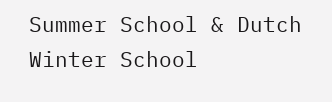Summer School & Dutch Winter School